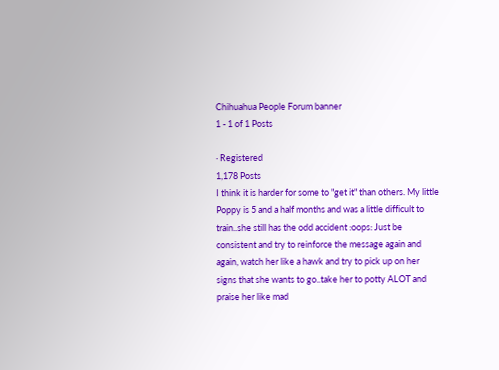Chihuahua People Forum banner
1 - 1 of 1 Posts

· Registered
1,178 Posts
I think it is harder for some to "get it" than others. My little Poppy is 5 and a half months and was a little difficult to train..she still has the odd accident :oops: Just be consistent and try to reinforce the message again and again, watch her like a hawk and try to pick up on her signs that she wants to go..take her to potty ALOT and praise her like mad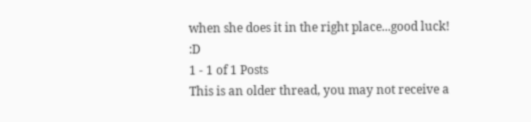when she does it in the right place...good luck! :D
1 - 1 of 1 Posts
This is an older thread, you may not receive a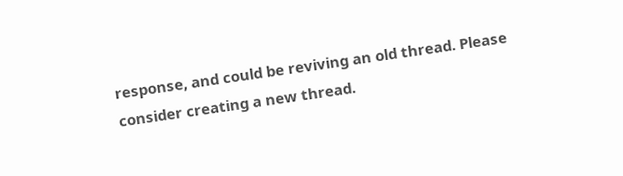response, and could be reviving an old thread. Please consider creating a new thread.